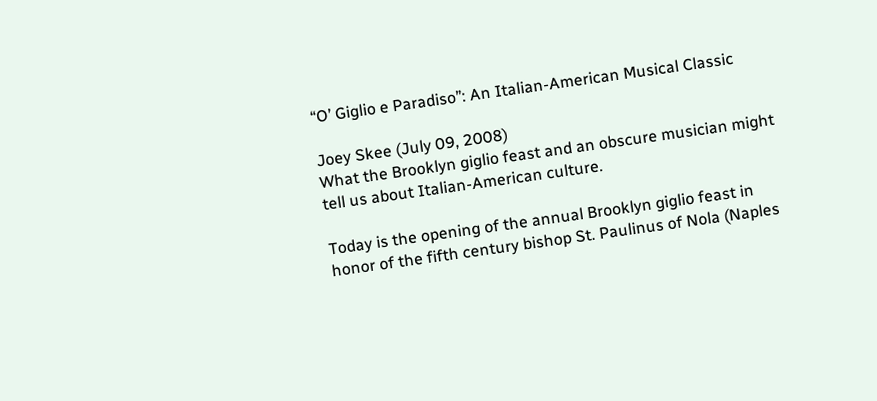“O’ Giglio e Paradiso”: An Italian-American Musical Classic

Joey Skee (July 09, 2008)
What the Brooklyn giglio feast and an obscure musician might tell us about Italian-American culture.

Today is the opening of the annual Brooklyn giglio feast in honor of the fifth century bishop St. Paulinus of Nola (Naples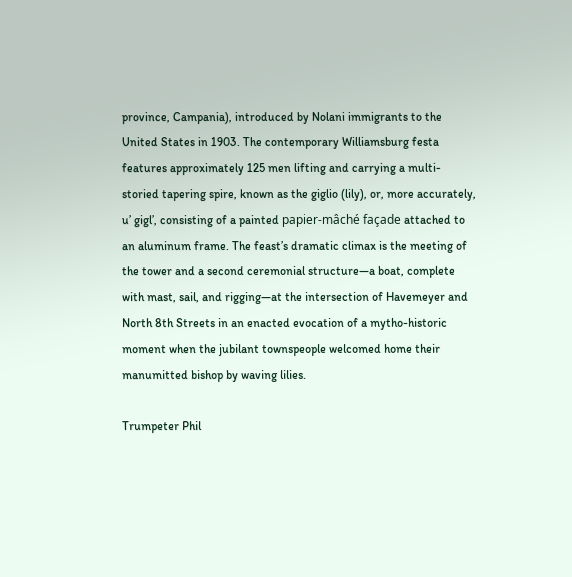province, Campania), introduced by Nolani immigrants to the United States in 1903. The contemporary Williamsburg festa features approximately 125 men lifting and carrying a multi-storied tapering spire, known as the giglio (lily), or, more accurately, u’ gigl’, consisting of a painted papier-mâché façade attached to an aluminum frame. The feast’s dramatic climax is the meeting of the tower and a second ceremonial structure—a boat, complete with mast, sail, and rigging—at the intersection of Havemeyer and North 8th Streets in an enacted evocation of a mytho-historic moment when the jubilant townspeople welcomed home their manumitted bishop by waving lilies.

Trumpeter Phil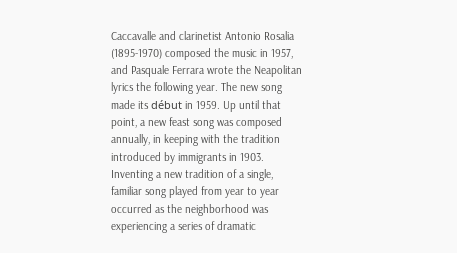Caccavalle and clarinetist Antonio Rosalia (1895-1970) composed the music in 1957, and Pasquale Ferrara wrote the Neapolitan lyrics the following year. The new song made its début in 1959. Up until that point, a new feast song was composed annually, in keeping with the tradition introduced by immigrants in 1903. Inventing a new tradition of a single, familiar song played from year to year occurred as the neighborhood was experiencing a series of dramatic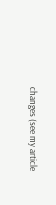changes (see my article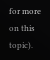for more on this topic).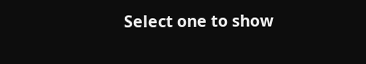Select one to show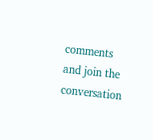comments and join the conversation